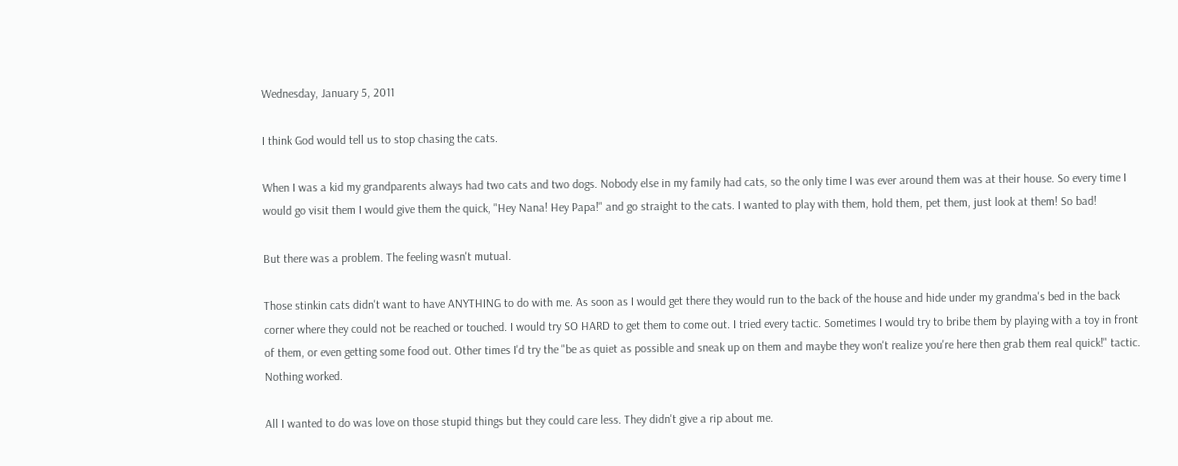Wednesday, January 5, 2011

I think God would tell us to stop chasing the cats.

When I was a kid my grandparents always had two cats and two dogs. Nobody else in my family had cats, so the only time I was ever around them was at their house. So every time I would go visit them I would give them the quick, "Hey Nana! Hey Papa!" and go straight to the cats. I wanted to play with them, hold them, pet them, just look at them! So bad!

But there was a problem. The feeling wasn't mutual.

Those stinkin cats didn't want to have ANYTHING to do with me. As soon as I would get there they would run to the back of the house and hide under my grandma's bed in the back corner where they could not be reached or touched. I would try SO HARD to get them to come out. I tried every tactic. Sometimes I would try to bribe them by playing with a toy in front of them, or even getting some food out. Other times I'd try the "be as quiet as possible and sneak up on them and maybe they won't realize you're here then grab them real quick!" tactic. Nothing worked.

All I wanted to do was love on those stupid things but they could care less. They didn't give a rip about me.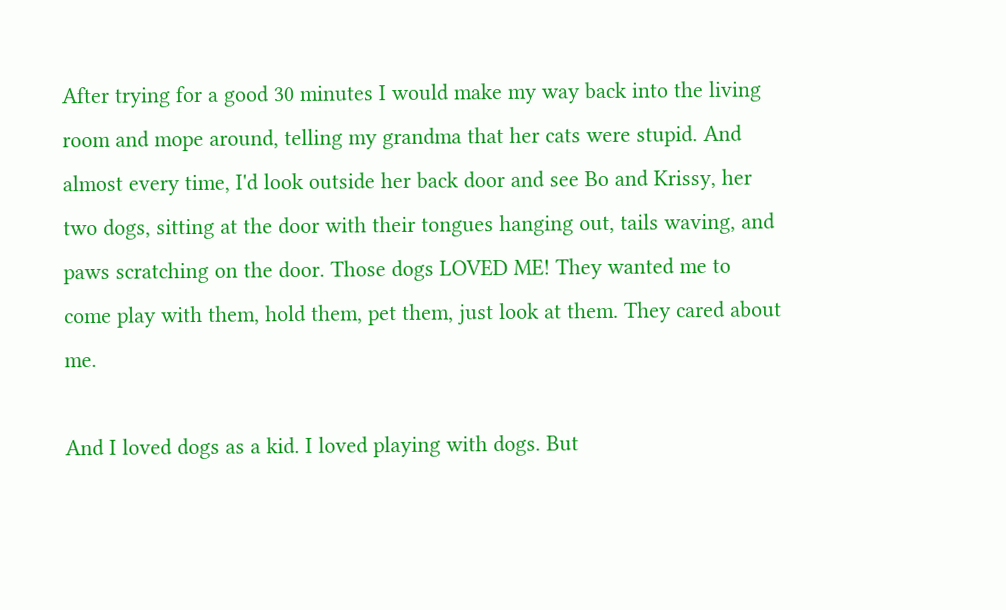After trying for a good 30 minutes I would make my way back into the living room and mope around, telling my grandma that her cats were stupid. And almost every time, I'd look outside her back door and see Bo and Krissy, her two dogs, sitting at the door with their tongues hanging out, tails waving, and paws scratching on the door. Those dogs LOVED ME! They wanted me to come play with them, hold them, pet them, just look at them. They cared about me.

And I loved dogs as a kid. I loved playing with dogs. But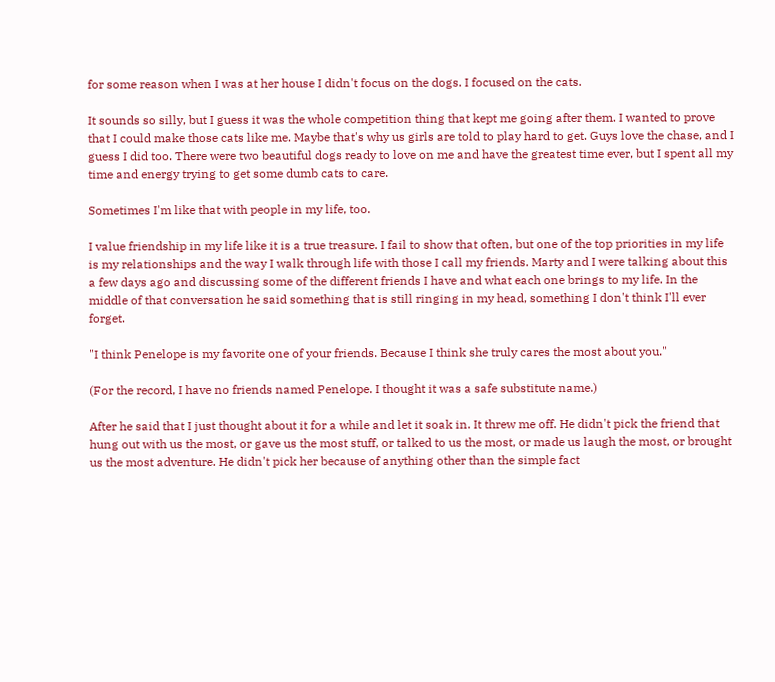for some reason when I was at her house I didn't focus on the dogs. I focused on the cats.

It sounds so silly, but I guess it was the whole competition thing that kept me going after them. I wanted to prove that I could make those cats like me. Maybe that's why us girls are told to play hard to get. Guys love the chase, and I guess I did too. There were two beautiful dogs ready to love on me and have the greatest time ever, but I spent all my time and energy trying to get some dumb cats to care.

Sometimes I'm like that with people in my life, too.

I value friendship in my life like it is a true treasure. I fail to show that often, but one of the top priorities in my life is my relationships and the way I walk through life with those I call my friends. Marty and I were talking about this a few days ago and discussing some of the different friends I have and what each one brings to my life. In the middle of that conversation he said something that is still ringing in my head, something I don't think I'll ever forget.

"I think Penelope is my favorite one of your friends. Because I think she truly cares the most about you."

(For the record, I have no friends named Penelope. I thought it was a safe substitute name.)

After he said that I just thought about it for a while and let it soak in. It threw me off. He didn't pick the friend that hung out with us the most, or gave us the most stuff, or talked to us the most, or made us laugh the most, or brought us the most adventure. He didn't pick her because of anything other than the simple fact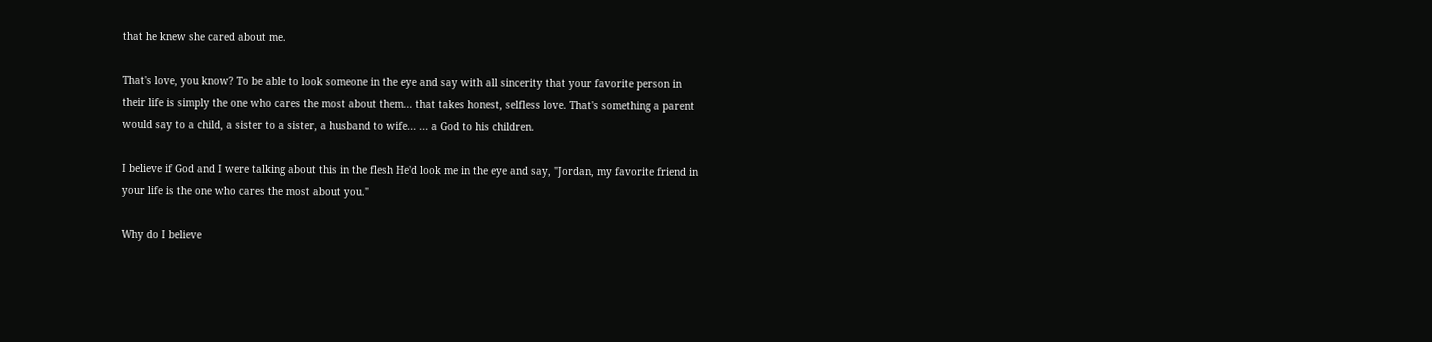that he knew she cared about me.

That's love, you know? To be able to look someone in the eye and say with all sincerity that your favorite person in their life is simply the one who cares the most about them... that takes honest, selfless love. That's something a parent would say to a child, a sister to a sister, a husband to wife... ... a God to his children.

I believe if God and I were talking about this in the flesh He'd look me in the eye and say, "Jordan, my favorite friend in your life is the one who cares the most about you."

Why do I believe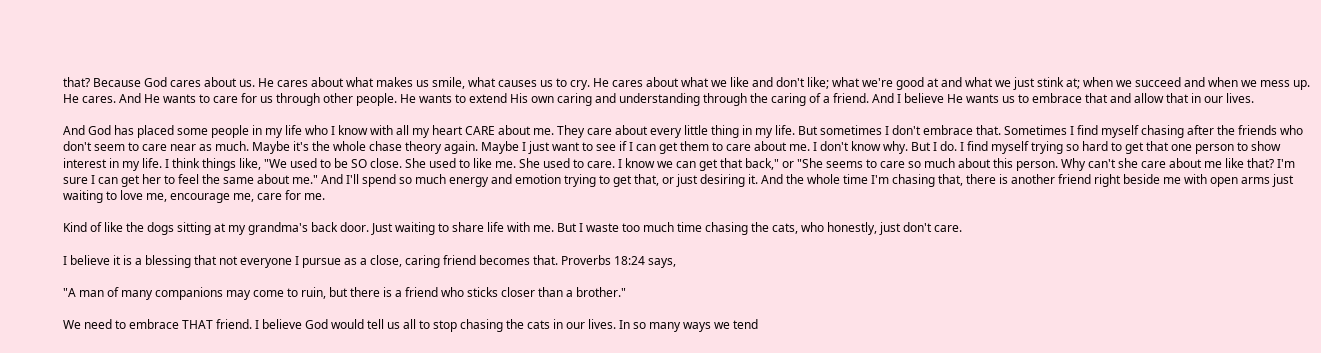that? Because God cares about us. He cares about what makes us smile, what causes us to cry. He cares about what we like and don't like; what we're good at and what we just stink at; when we succeed and when we mess up. He cares. And He wants to care for us through other people. He wants to extend His own caring and understanding through the caring of a friend. And I believe He wants us to embrace that and allow that in our lives.

And God has placed some people in my life who I know with all my heart CARE about me. They care about every little thing in my life. But sometimes I don't embrace that. Sometimes I find myself chasing after the friends who don't seem to care near as much. Maybe it's the whole chase theory again. Maybe I just want to see if I can get them to care about me. I don't know why. But I do. I find myself trying so hard to get that one person to show interest in my life. I think things like, "We used to be SO close. She used to like me. She used to care. I know we can get that back," or "She seems to care so much about this person. Why can't she care about me like that? I'm sure I can get her to feel the same about me." And I'll spend so much energy and emotion trying to get that, or just desiring it. And the whole time I'm chasing that, there is another friend right beside me with open arms just waiting to love me, encourage me, care for me.

Kind of like the dogs sitting at my grandma's back door. Just waiting to share life with me. But I waste too much time chasing the cats, who honestly, just don't care.

I believe it is a blessing that not everyone I pursue as a close, caring friend becomes that. Proverbs 18:24 says,

"A man of many companions may come to ruin, but there is a friend who sticks closer than a brother."

We need to embrace THAT friend. I believe God would tell us all to stop chasing the cats in our lives. In so many ways we tend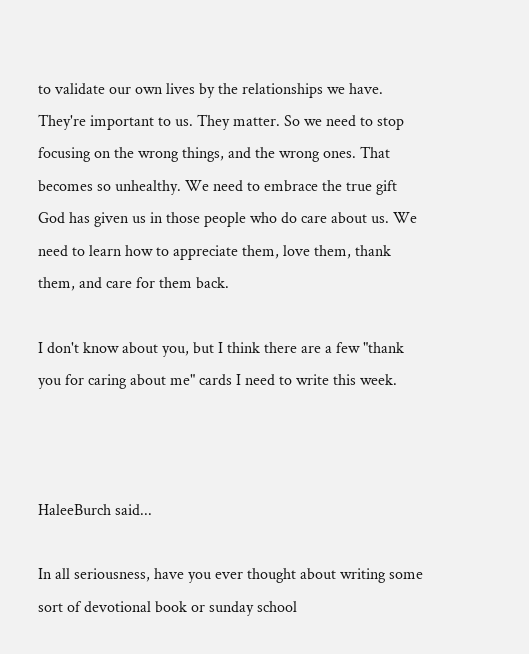to validate our own lives by the relationships we have. They're important to us. They matter. So we need to stop focusing on the wrong things, and the wrong ones. That becomes so unhealthy. We need to embrace the true gift God has given us in those people who do care about us. We need to learn how to appreciate them, love them, thank them, and care for them back.

I don't know about you, but I think there are a few "thank you for caring about me" cards I need to write this week.



HaleeBurch said...

In all seriousness, have you ever thought about writing some sort of devotional book or sunday school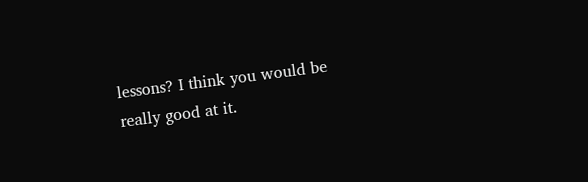lessons? I think you would be really good at it.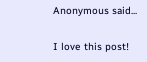Anonymous said...

I love this post!